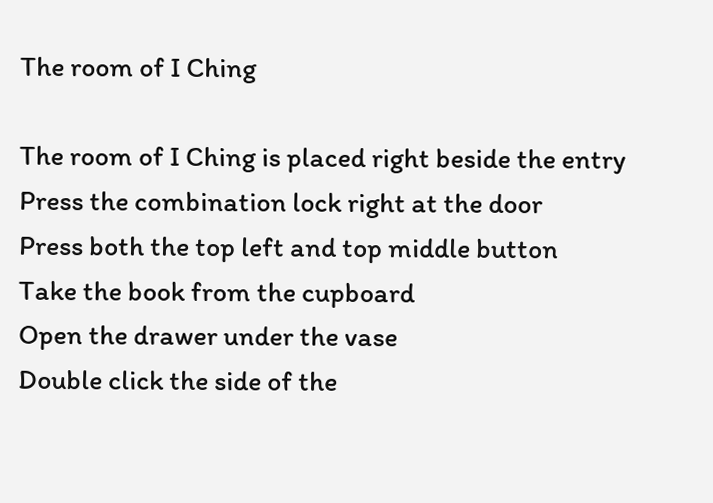The room of I Ching

The room of I Ching is placed right beside the entry
Press the combination lock right at the door
Press both the top left and top middle button
Take the book from the cupboard
Open the drawer under the vase
Double click the side of the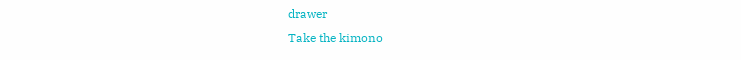drawer
Take the kimono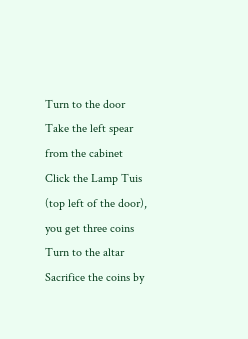Turn to the door
Take the left spear from the cabinet
Click the Lamp Tuis (top left of the door), you get three coins
Turn to the altar
Sacrifice the coins by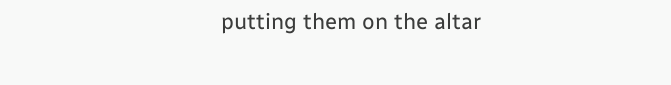putting them on the altar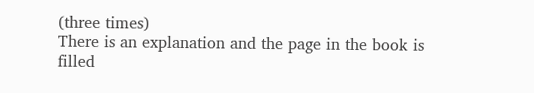(three times)
There is an explanation and the page in the book is filled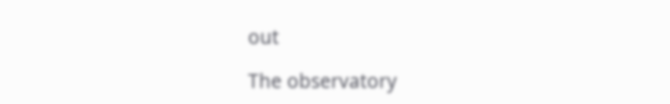out

The observatory